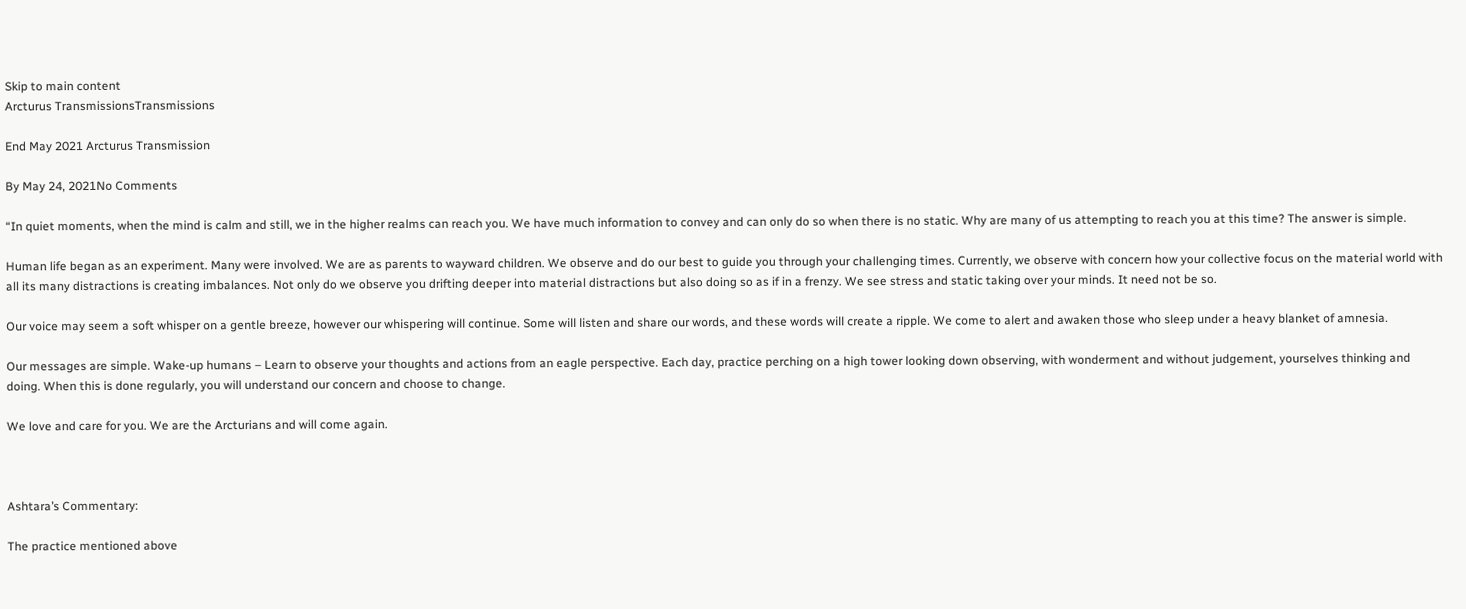Skip to main content
Arcturus TransmissionsTransmissions

End May 2021 Arcturus Transmission

By May 24, 2021No Comments

“In quiet moments, when the mind is calm and still, we in the higher realms can reach you. We have much information to convey and can only do so when there is no static. Why are many of us attempting to reach you at this time? The answer is simple.

Human life began as an experiment. Many were involved. We are as parents to wayward children. We observe and do our best to guide you through your challenging times. Currently, we observe with concern how your collective focus on the material world with all its many distractions is creating imbalances. Not only do we observe you drifting deeper into material distractions but also doing so as if in a frenzy. We see stress and static taking over your minds. It need not be so.

Our voice may seem a soft whisper on a gentle breeze, however our whispering will continue. Some will listen and share our words, and these words will create a ripple. We come to alert and awaken those who sleep under a heavy blanket of amnesia.

Our messages are simple. Wake-up humans – Learn to observe your thoughts and actions from an eagle perspective. Each day, practice perching on a high tower looking down observing, with wonderment and without judgement, yourselves thinking and doing. When this is done regularly, you will understand our concern and choose to change.

We love and care for you. We are the Arcturians and will come again.



Ashtara’s Commentary:

The practice mentioned above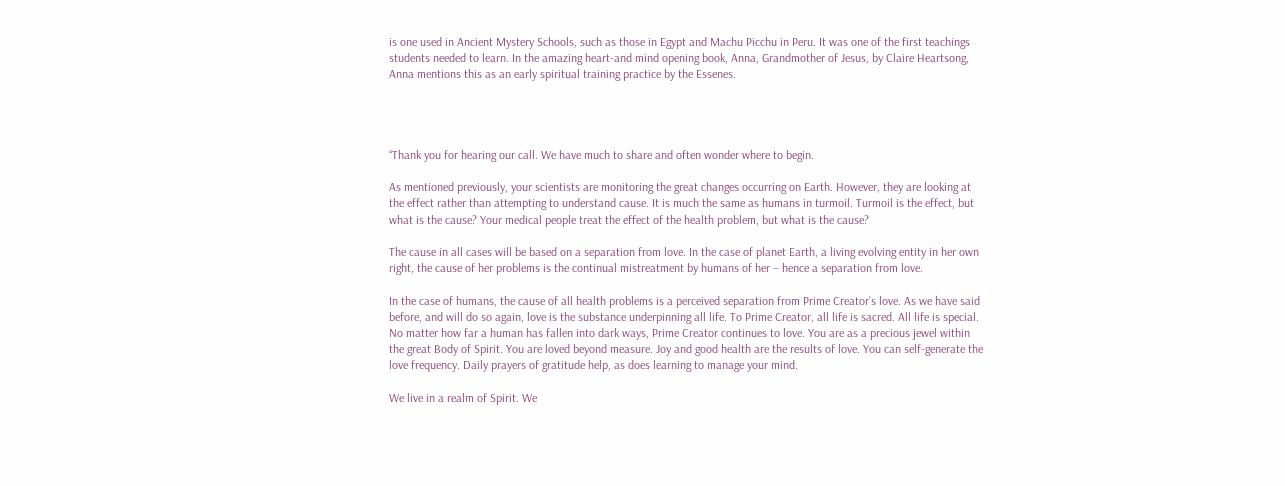is one used in Ancient Mystery Schools, such as those in Egypt and Machu Picchu in Peru. It was one of the first teachings students needed to learn. In the amazing heart-and mind opening book, Anna, Grandmother of Jesus, by Claire Heartsong, Anna mentions this as an early spiritual training practice by the Essenes.




“Thank you for hearing our call. We have much to share and often wonder where to begin.

As mentioned previously, your scientists are monitoring the great changes occurring on Earth. However, they are looking at the effect rather than attempting to understand cause. It is much the same as humans in turmoil. Turmoil is the effect, but what is the cause? Your medical people treat the effect of the health problem, but what is the cause?

The cause in all cases will be based on a separation from love. In the case of planet Earth, a living evolving entity in her own right, the cause of her problems is the continual mistreatment by humans of her – hence a separation from love.

In the case of humans, the cause of all health problems is a perceived separation from Prime Creator’s love. As we have said before, and will do so again, love is the substance underpinning all life. To Prime Creator, all life is sacred. All life is special. No matter how far a human has fallen into dark ways, Prime Creator continues to love. You are as a precious jewel within the great Body of Spirit. You are loved beyond measure. Joy and good health are the results of love. You can self-generate the love frequency. Daily prayers of gratitude help, as does learning to manage your mind.

We live in a realm of Spirit. We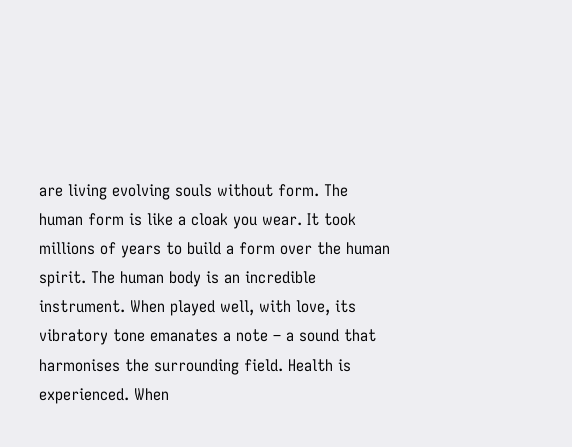are living evolving souls without form. The human form is like a cloak you wear. It took millions of years to build a form over the human spirit. The human body is an incredible instrument. When played well, with love, its vibratory tone emanates a note – a sound that harmonises the surrounding field. Health is experienced. When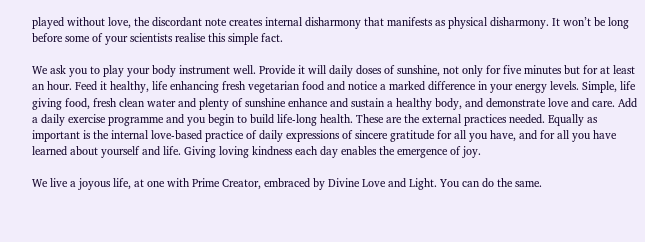played without love, the discordant note creates internal disharmony that manifests as physical disharmony. It won’t be long before some of your scientists realise this simple fact.

We ask you to play your body instrument well. Provide it will daily doses of sunshine, not only for five minutes but for at least an hour. Feed it healthy, life enhancing fresh vegetarian food and notice a marked difference in your energy levels. Simple, life giving food, fresh clean water and plenty of sunshine enhance and sustain a healthy body, and demonstrate love and care. Add a daily exercise programme and you begin to build life-long health. These are the external practices needed. Equally as important is the internal love-based practice of daily expressions of sincere gratitude for all you have, and for all you have learned about yourself and life. Giving loving kindness each day enables the emergence of joy.

We live a joyous life, at one with Prime Creator, embraced by Divine Love and Light. You can do the same.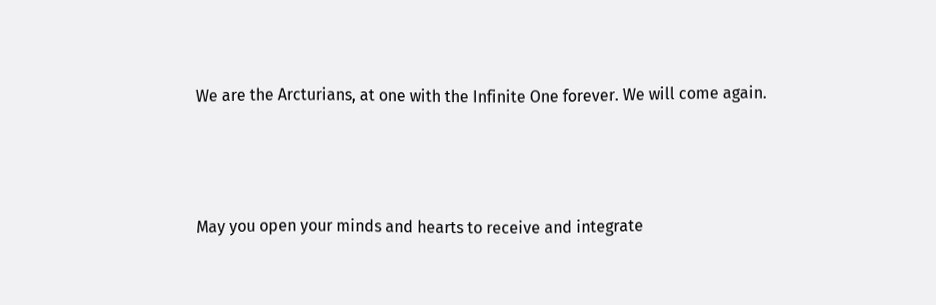We are the Arcturians, at one with the Infinite One forever. We will come again.



May you open your minds and hearts to receive and integrate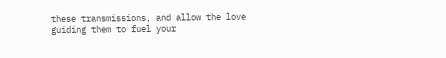these transmissions, and allow the love guiding them to fuel your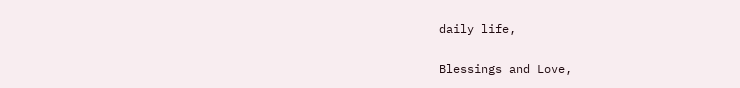daily life,

Blessings and Love,